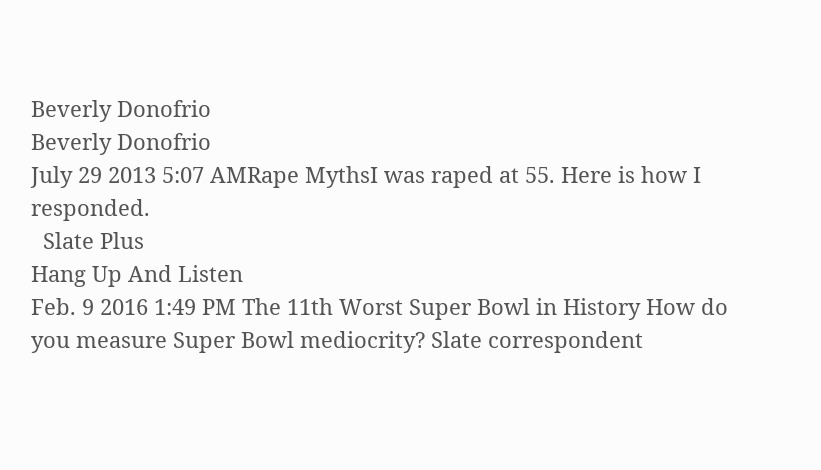Beverly Donofrio
Beverly Donofrio
July 29 2013 5:07 AMRape MythsI was raped at 55. Here is how I responded.
  Slate Plus
Hang Up And Listen
Feb. 9 2016 1:49 PM The 11th Worst Super Bowl in History How do you measure Super Bowl mediocrity? Slate correspondent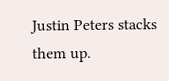Justin Peters stacks them up.